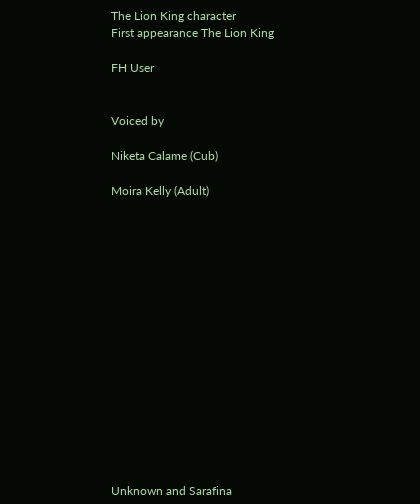The Lion King character
First appearance The Lion King

FH User


Voiced by

Niketa Calame (Cub)

Moira Kelly (Adult)
















Unknown and Sarafina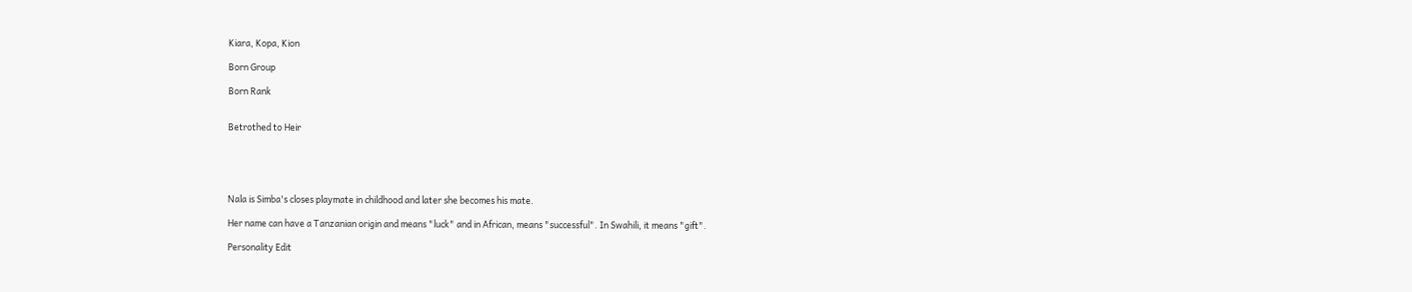Kiara, Kopa, Kion

Born Group

Born Rank


Betrothed to Heir





Nala is Simba's closes playmate in childhood and later she becomes his mate.

Her name can have a Tanzanian origin and means "luck" and in African, means "successful". In Swahili, it means "gift".

Personality Edit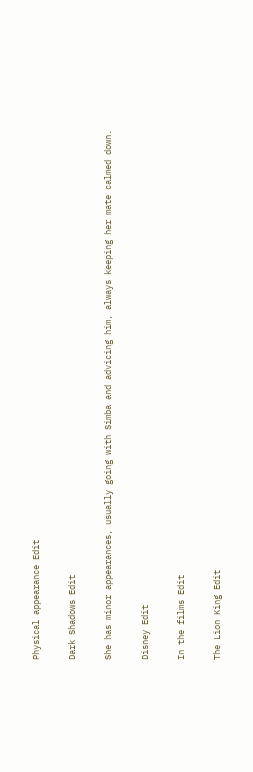Physical appearance Edit

Dark Shadows Edit

She has minor appearances, usually going with Simba and advicing him, always keeping her mate calmed down.

Disney Edit

In the films Edit

The Lion King Edit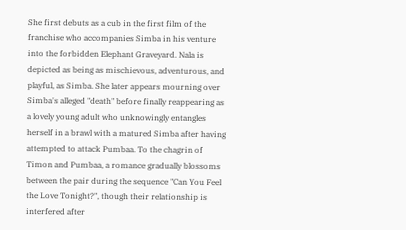She first debuts as a cub in the first film of the franchise who accompanies Simba in his venture into the forbidden Elephant Graveyard. Nala is depicted as being as mischievous, adventurous, and playful, as Simba. She later appears mourning over Simba's alleged "death" before finally reappearing as a lovely young adult who unknowingly entangles herself in a brawl with a matured Simba after having attempted to attack Pumbaa. To the chagrin of Timon and Pumbaa, a romance gradually blossoms between the pair during the sequence "Can You Feel the Love Tonight?", though their relationship is interfered after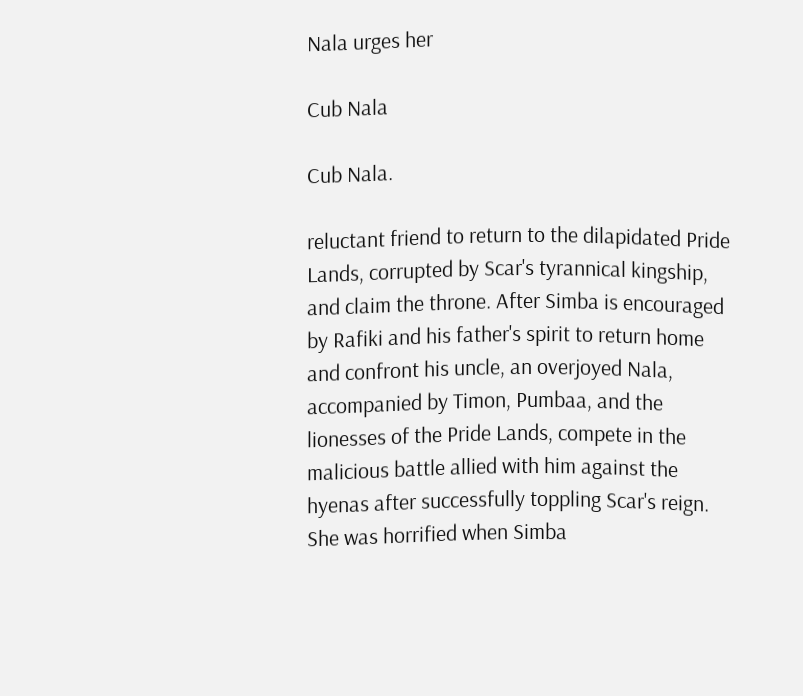Nala urges her

Cub Nala

Cub Nala.

reluctant friend to return to the dilapidated Pride Lands, corrupted by Scar's tyrannical kingship, and claim the throne. After Simba is encouraged by Rafiki and his father's spirit to return home and confront his uncle, an overjoyed Nala, accompanied by Timon, Pumbaa, and the lionesses of the Pride Lands, compete in the malicious battle allied with him against the hyenas after successfully toppling Scar's reign. She was horrified when Simba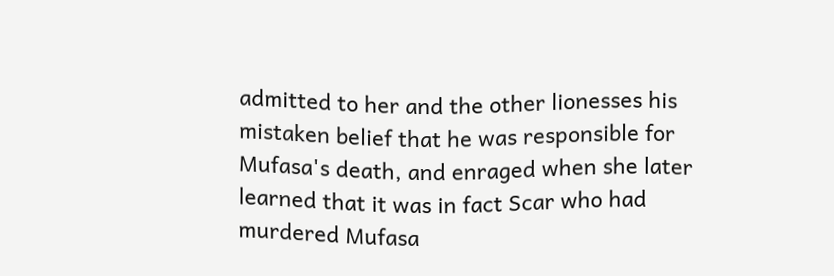admitted to her and the other lionesses his mistaken belief that he was responsible for Mufasa's death, and enraged when she later learned that it was in fact Scar who had murdered Mufasa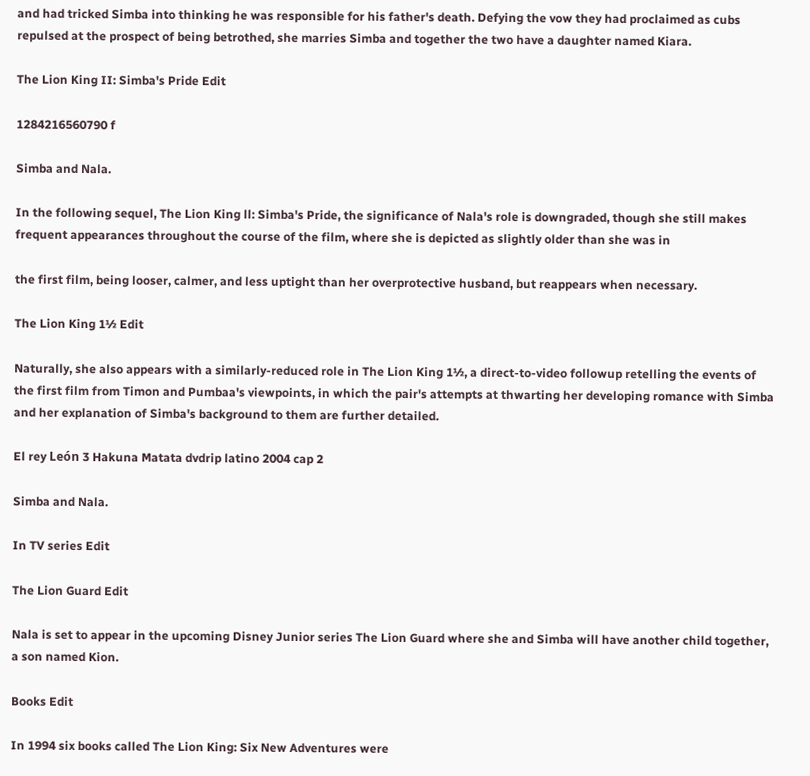and had tricked Simba into thinking he was responsible for his father's death. Defying the vow they had proclaimed as cubs repulsed at the prospect of being betrothed, she marries Simba and together the two have a daughter named Kiara.

The Lion King II: Simba's Pride Edit

1284216560790 f

Simba and Nala.

In the following sequel, The Lion King ll: Simba's Pride, the significance of Nala's role is downgraded, though she still makes frequent appearances throughout the course of the film, where she is depicted as slightly older than she was in

the first film, being looser, calmer, and less uptight than her overprotective husband, but reappears when necessary.

The Lion King 1½ Edit

Naturally, she also appears with a similarly-reduced role in The Lion King 1½, a direct-to-video followup retelling the events of the first film from Timon and Pumbaa's viewpoints, in which the pair's attempts at thwarting her developing romance with Simba and her explanation of Simba's background to them are further detailed.

El rey León 3 Hakuna Matata dvdrip latino 2004 cap 2

Simba and Nala.

In TV series Edit

The Lion Guard Edit

Nala is set to appear in the upcoming Disney Junior series The Lion Guard where she and Simba will have another child together, a son named Kion.

Books Edit

In 1994 six books called The Lion King: Six New Adventures were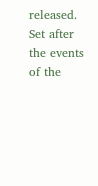released. Set after the events of the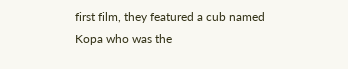first film, they featured a cub named Kopa who was the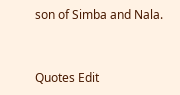son of Simba and Nala.


Quotes Edit